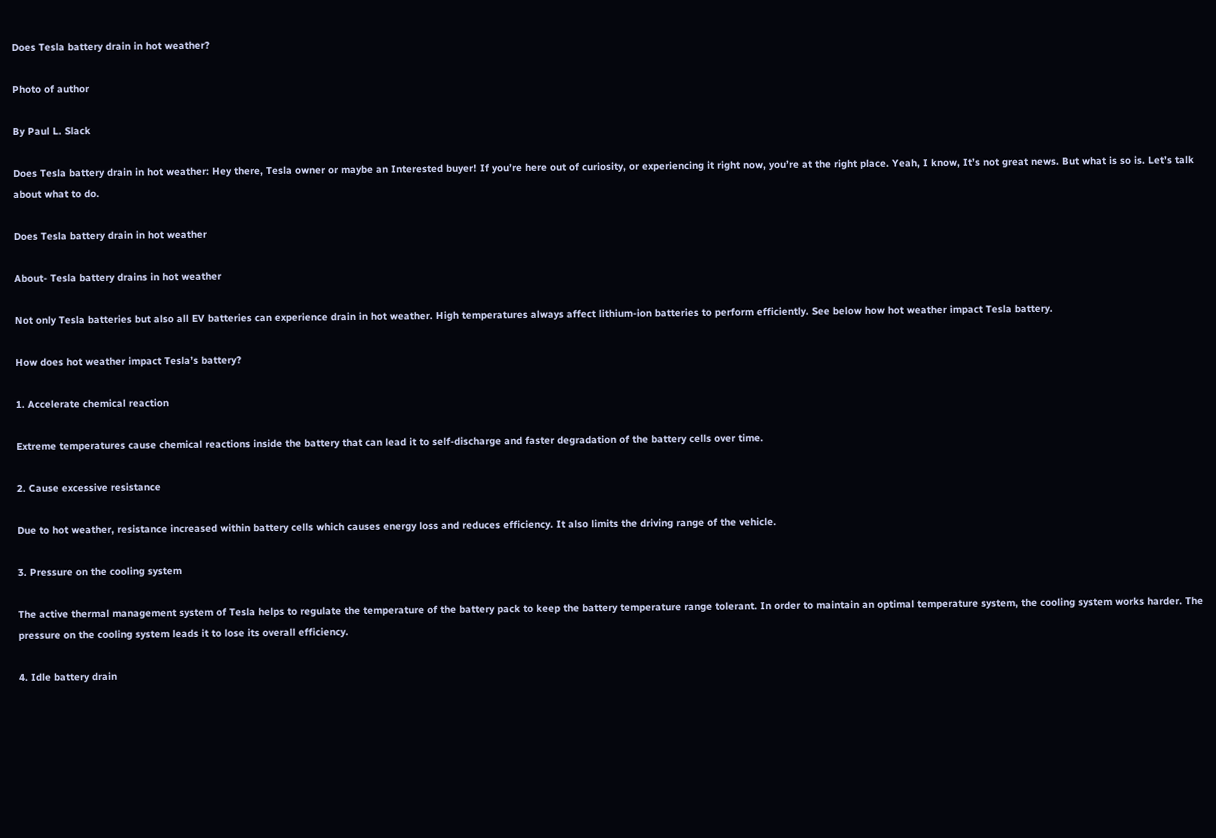Does Tesla battery drain in hot weather?

Photo of author

By Paul L. Slack

Does Tesla battery drain in hot weather: Hey there, Tesla owner or maybe an Interested buyer! If you’re here out of curiosity, or experiencing it right now, you’re at the right place. Yeah, I know, It’s not great news. But what is so is. Let’s talk about what to do.

Does Tesla battery drain in hot weather

About- Tesla battery drains in hot weather

Not only Tesla batteries but also all EV batteries can experience drain in hot weather. High temperatures always affect lithium-ion batteries to perform efficiently. See below how hot weather impact Tesla battery.

How does hot weather impact Tesla’s battery?

1. Accelerate chemical reaction

Extreme temperatures cause chemical reactions inside the battery that can lead it to self-discharge and faster degradation of the battery cells over time.

2. Cause excessive resistance

Due to hot weather, resistance increased within battery cells which causes energy loss and reduces efficiency. It also limits the driving range of the vehicle.

3. Pressure on the cooling system

The active thermal management system of Tesla helps to regulate the temperature of the battery pack to keep the battery temperature range tolerant. In order to maintain an optimal temperature system, the cooling system works harder. The pressure on the cooling system leads it to lose its overall efficiency.

4. Idle battery drain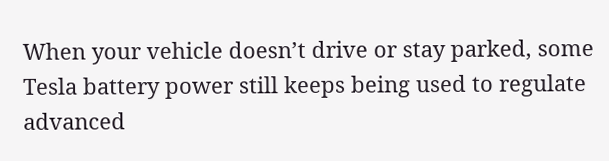When your vehicle doesn’t drive or stay parked, some Tesla battery power still keeps being used to regulate advanced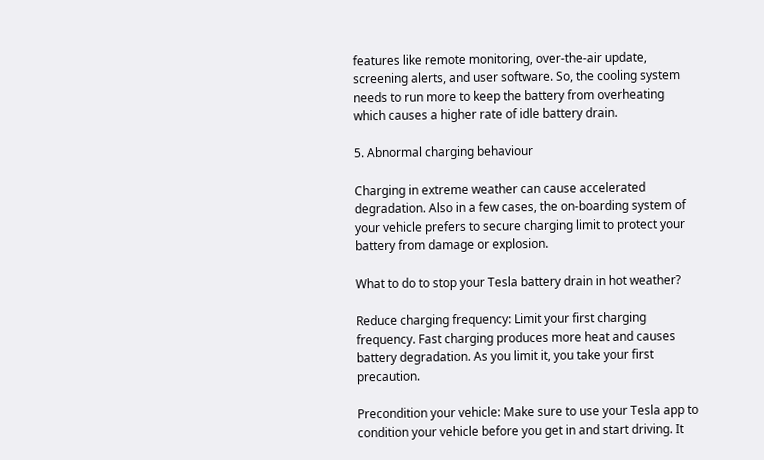features like remote monitoring, over-the-air update, screening alerts, and user software. So, the cooling system needs to run more to keep the battery from overheating which causes a higher rate of idle battery drain.

5. Abnormal charging behaviour

Charging in extreme weather can cause accelerated degradation. Also in a few cases, the on-boarding system of your vehicle prefers to secure charging limit to protect your battery from damage or explosion.

What to do to stop your Tesla battery drain in hot weather?

Reduce charging frequency: Limit your first charging frequency. Fast charging produces more heat and causes battery degradation. As you limit it, you take your first precaution.

Precondition your vehicle: Make sure to use your Tesla app to condition your vehicle before you get in and start driving. It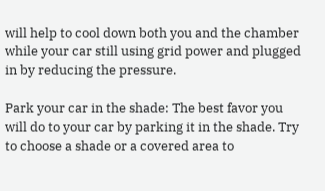will help to cool down both you and the chamber while your car still using grid power and plugged in by reducing the pressure.

Park your car in the shade: The best favor you will do to your car by parking it in the shade. Try to choose a shade or a covered area to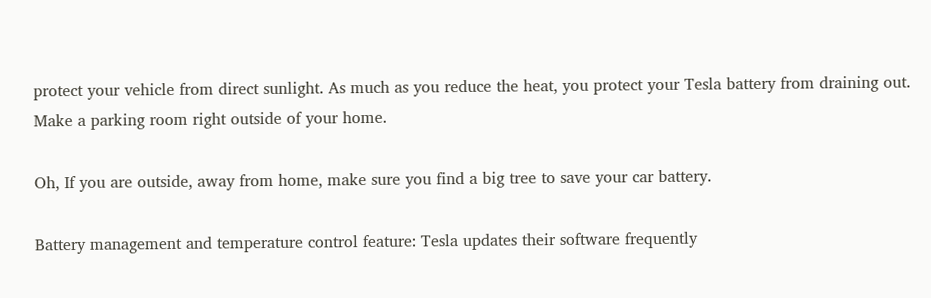protect your vehicle from direct sunlight. As much as you reduce the heat, you protect your Tesla battery from draining out. Make a parking room right outside of your home.

Oh, If you are outside, away from home, make sure you find a big tree to save your car battery.

Battery management and temperature control feature: Tesla updates their software frequently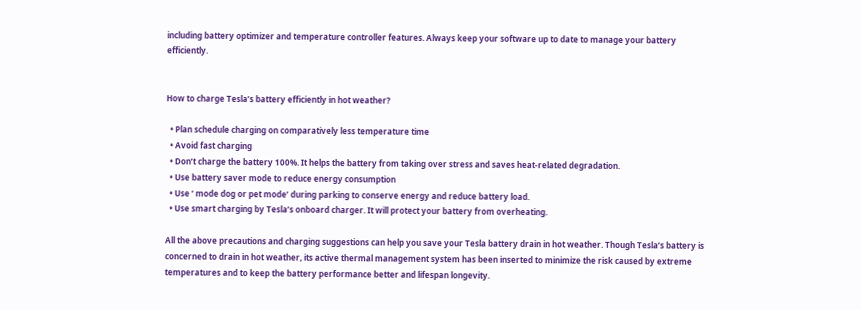including battery optimizer and temperature controller features. Always keep your software up to date to manage your battery efficiently.


How to charge Tesla’s battery efficiently in hot weather?

  • Plan schedule charging on comparatively less temperature time
  • Avoid fast charging
  • Don’t charge the battery 100%. It helps the battery from taking over stress and saves heat-related degradation.
  • Use battery saver mode to reduce energy consumption
  • Use ‘ mode dog or pet mode’ during parking to conserve energy and reduce battery load.
  • Use smart charging by Tesla’s onboard charger. It will protect your battery from overheating.

All the above precautions and charging suggestions can help you save your Tesla battery drain in hot weather. Though Tesla’s battery is concerned to drain in hot weather, its active thermal management system has been inserted to minimize the risk caused by extreme temperatures and to keep the battery performance better and lifespan longevity.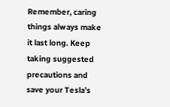Remember, caring things always make it last long. Keep taking suggested precautions and save your Tesla’s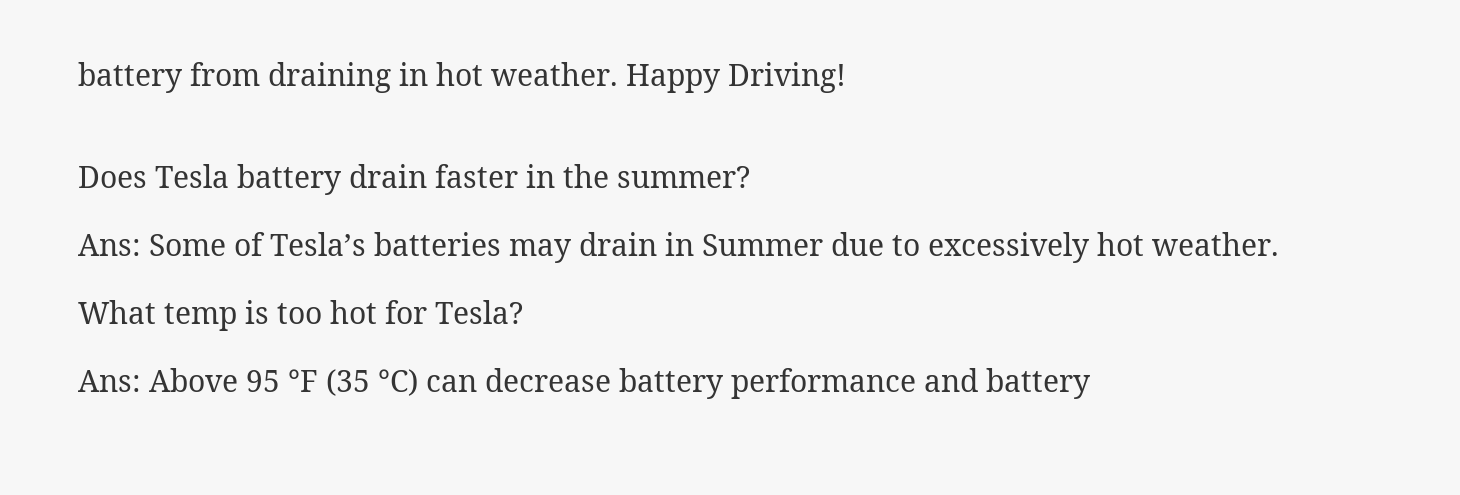battery from draining in hot weather. Happy Driving!


Does Tesla battery drain faster in the summer?

Ans: Some of Tesla’s batteries may drain in Summer due to excessively hot weather.

What temp is too hot for Tesla?

Ans: Above 95 °F (35 °C) can decrease battery performance and battery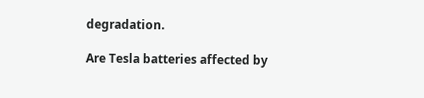degradation.

Are Tesla batteries affected by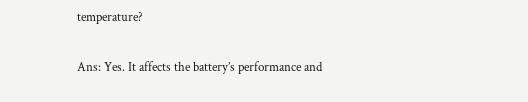temperature?

Ans: Yes. It affects the battery’s performance and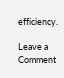efficiency.

Leave a Comment